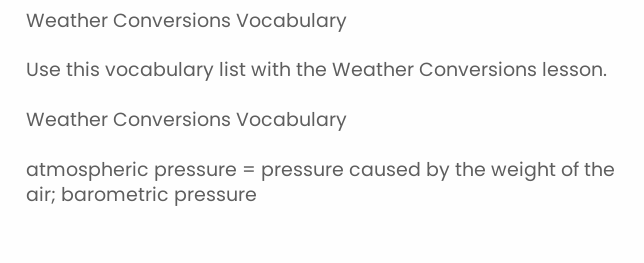Weather Conversions Vocabulary

Use this vocabulary list with the Weather Conversions lesson.

Weather Conversions Vocabulary

atmospheric pressure = pressure caused by the weight of the air; barometric pressure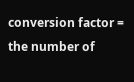conversion factor = the number of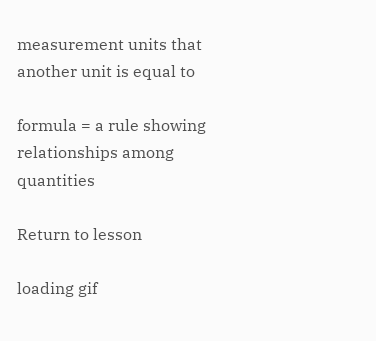measurement units that another unit is equal to

formula = a rule showing relationships among quantities

Return to lesson

loading gif